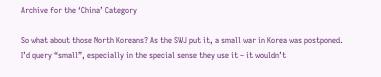Archive for the ‘China’ Category

So what about those North Koreans? As the SWJ put it, a small war in Korea was postponed. I’d query “small”, especially in the special sense they use it – it wouldn’t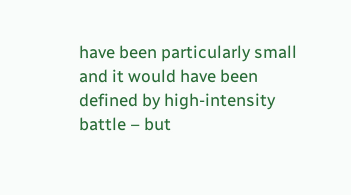have been particularly small and it would have been defined by high-intensity battle – but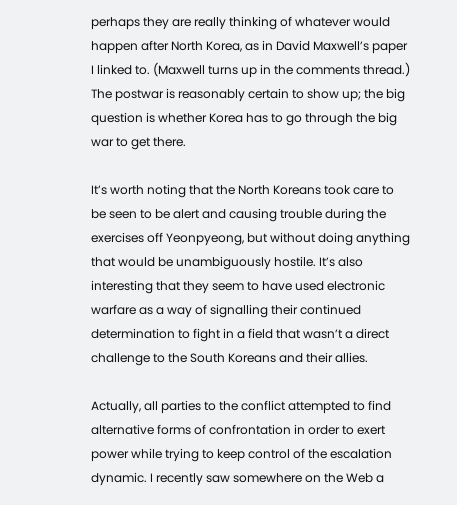perhaps they are really thinking of whatever would happen after North Korea, as in David Maxwell’s paper I linked to. (Maxwell turns up in the comments thread.) The postwar is reasonably certain to show up; the big question is whether Korea has to go through the big war to get there.

It’s worth noting that the North Koreans took care to be seen to be alert and causing trouble during the exercises off Yeonpyeong, but without doing anything that would be unambiguously hostile. It’s also interesting that they seem to have used electronic warfare as a way of signalling their continued determination to fight in a field that wasn’t a direct challenge to the South Koreans and their allies.

Actually, all parties to the conflict attempted to find alternative forms of confrontation in order to exert power while trying to keep control of the escalation dynamic. I recently saw somewhere on the Web a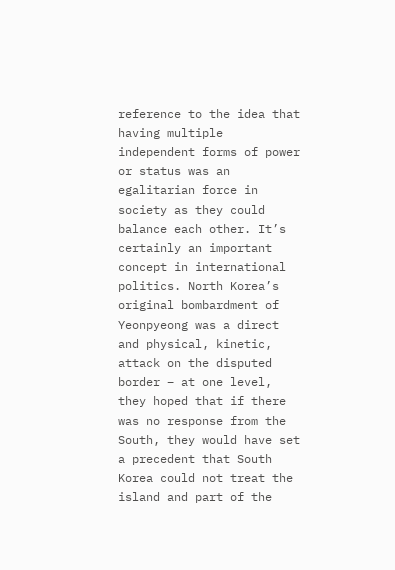reference to the idea that having multiple independent forms of power or status was an egalitarian force in society as they could balance each other. It’s certainly an important concept in international politics. North Korea’s original bombardment of Yeonpyeong was a direct and physical, kinetic, attack on the disputed border – at one level, they hoped that if there was no response from the South, they would have set a precedent that South Korea could not treat the island and part of the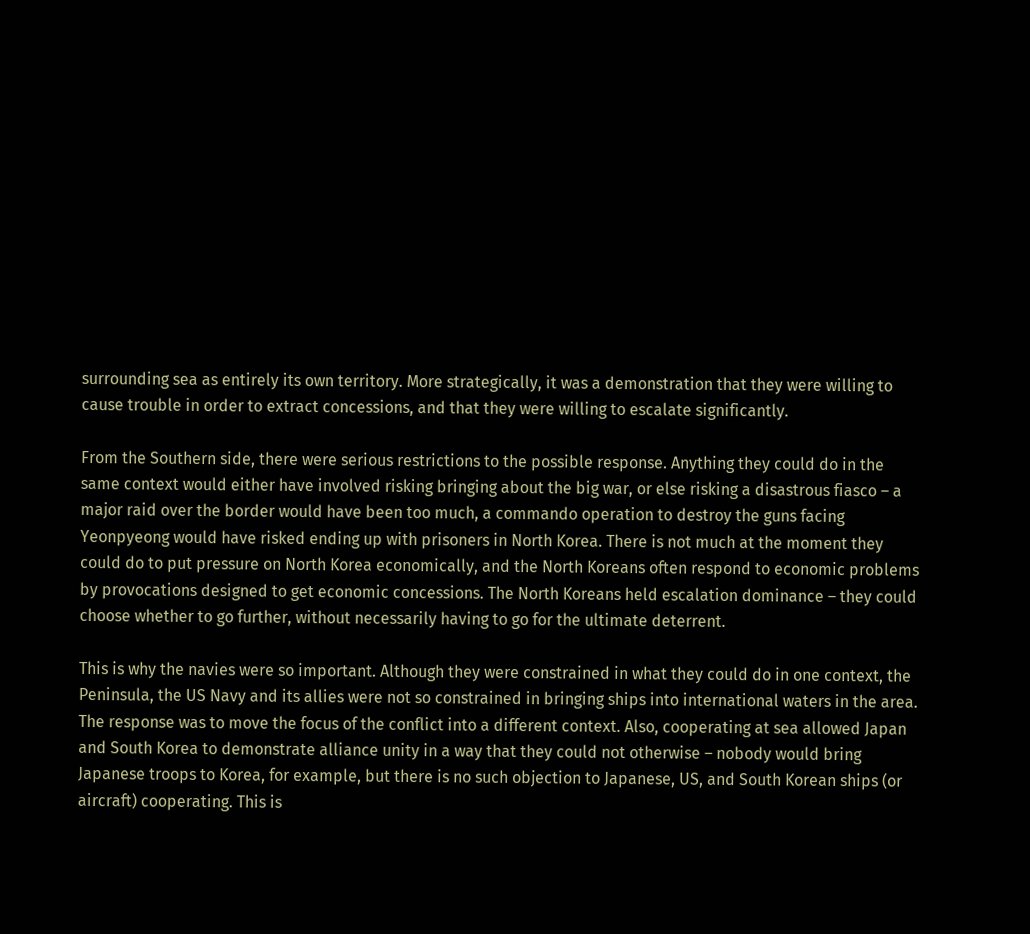surrounding sea as entirely its own territory. More strategically, it was a demonstration that they were willing to cause trouble in order to extract concessions, and that they were willing to escalate significantly.

From the Southern side, there were serious restrictions to the possible response. Anything they could do in the same context would either have involved risking bringing about the big war, or else risking a disastrous fiasco – a major raid over the border would have been too much, a commando operation to destroy the guns facing Yeonpyeong would have risked ending up with prisoners in North Korea. There is not much at the moment they could do to put pressure on North Korea economically, and the North Koreans often respond to economic problems by provocations designed to get economic concessions. The North Koreans held escalation dominance – they could choose whether to go further, without necessarily having to go for the ultimate deterrent.

This is why the navies were so important. Although they were constrained in what they could do in one context, the Peninsula, the US Navy and its allies were not so constrained in bringing ships into international waters in the area. The response was to move the focus of the conflict into a different context. Also, cooperating at sea allowed Japan and South Korea to demonstrate alliance unity in a way that they could not otherwise – nobody would bring Japanese troops to Korea, for example, but there is no such objection to Japanese, US, and South Korean ships (or aircraft) cooperating. This is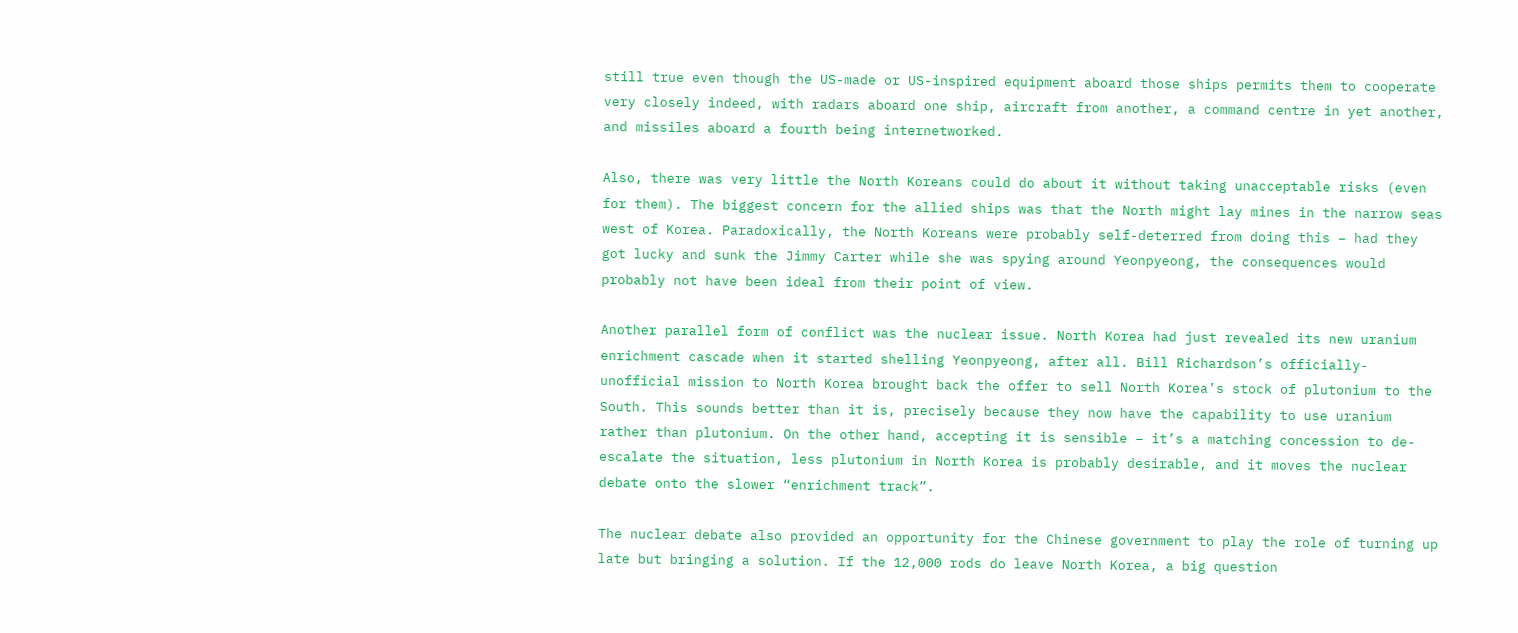still true even though the US-made or US-inspired equipment aboard those ships permits them to cooperate very closely indeed, with radars aboard one ship, aircraft from another, a command centre in yet another, and missiles aboard a fourth being internetworked.

Also, there was very little the North Koreans could do about it without taking unacceptable risks (even for them). The biggest concern for the allied ships was that the North might lay mines in the narrow seas west of Korea. Paradoxically, the North Koreans were probably self-deterred from doing this – had they got lucky and sunk the Jimmy Carter while she was spying around Yeonpyeong, the consequences would probably not have been ideal from their point of view.

Another parallel form of conflict was the nuclear issue. North Korea had just revealed its new uranium enrichment cascade when it started shelling Yeonpyeong, after all. Bill Richardson’s officially-unofficial mission to North Korea brought back the offer to sell North Korea’s stock of plutonium to the South. This sounds better than it is, precisely because they now have the capability to use uranium rather than plutonium. On the other hand, accepting it is sensible – it’s a matching concession to de-escalate the situation, less plutonium in North Korea is probably desirable, and it moves the nuclear debate onto the slower “enrichment track”.

The nuclear debate also provided an opportunity for the Chinese government to play the role of turning up late but bringing a solution. If the 12,000 rods do leave North Korea, a big question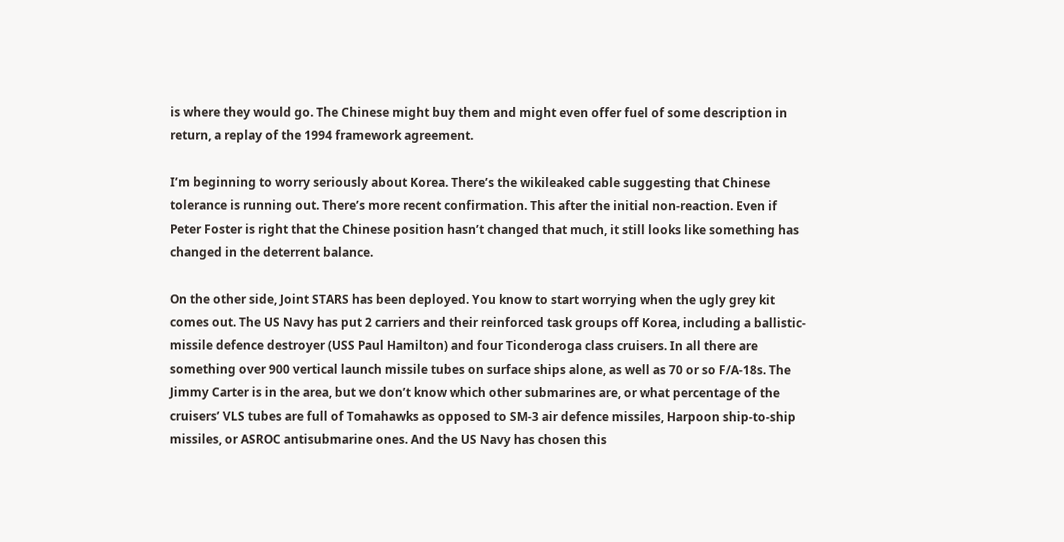is where they would go. The Chinese might buy them and might even offer fuel of some description in return, a replay of the 1994 framework agreement.

I’m beginning to worry seriously about Korea. There’s the wikileaked cable suggesting that Chinese tolerance is running out. There’s more recent confirmation. This after the initial non-reaction. Even if Peter Foster is right that the Chinese position hasn’t changed that much, it still looks like something has changed in the deterrent balance.

On the other side, Joint STARS has been deployed. You know to start worrying when the ugly grey kit comes out. The US Navy has put 2 carriers and their reinforced task groups off Korea, including a ballistic-missile defence destroyer (USS Paul Hamilton) and four Ticonderoga class cruisers. In all there are something over 900 vertical launch missile tubes on surface ships alone, as well as 70 or so F/A-18s. The Jimmy Carter is in the area, but we don’t know which other submarines are, or what percentage of the cruisers’ VLS tubes are full of Tomahawks as opposed to SM-3 air defence missiles, Harpoon ship-to-ship missiles, or ASROC antisubmarine ones. And the US Navy has chosen this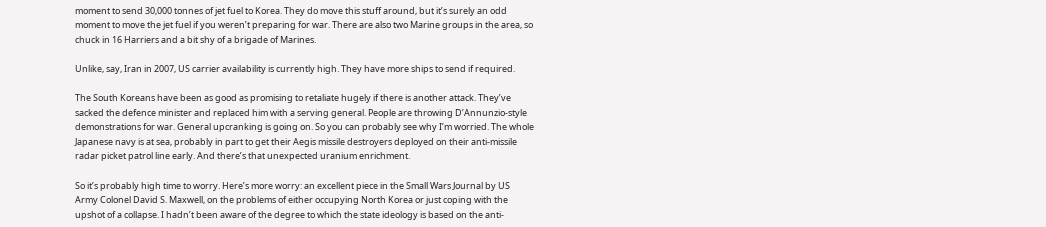moment to send 30,000 tonnes of jet fuel to Korea. They do move this stuff around, but it’s surely an odd moment to move the jet fuel if you weren’t preparing for war. There are also two Marine groups in the area, so chuck in 16 Harriers and a bit shy of a brigade of Marines.

Unlike, say, Iran in 2007, US carrier availability is currently high. They have more ships to send if required.

The South Koreans have been as good as promising to retaliate hugely if there is another attack. They’ve sacked the defence minister and replaced him with a serving general. People are throwing D’Annunzio-style demonstrations for war. General upcranking is going on. So you can probably see why I’m worried. The whole Japanese navy is at sea, probably in part to get their Aegis missile destroyers deployed on their anti-missile radar picket patrol line early. And there’s that unexpected uranium enrichment.

So it’s probably high time to worry. Here’s more worry: an excellent piece in the Small Wars Journal by US Army Colonel David S. Maxwell, on the problems of either occupying North Korea or just coping with the upshot of a collapse. I hadn’t been aware of the degree to which the state ideology is based on the anti-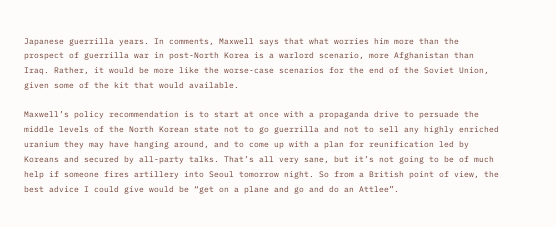Japanese guerrilla years. In comments, Maxwell says that what worries him more than the prospect of guerrilla war in post-North Korea is a warlord scenario, more Afghanistan than Iraq. Rather, it would be more like the worse-case scenarios for the end of the Soviet Union, given some of the kit that would available.

Maxwell’s policy recommendation is to start at once with a propaganda drive to persuade the middle levels of the North Korean state not to go guerrilla and not to sell any highly enriched uranium they may have hanging around, and to come up with a plan for reunification led by Koreans and secured by all-party talks. That’s all very sane, but it’s not going to be of much help if someone fires artillery into Seoul tomorrow night. So from a British point of view, the best advice I could give would be “get on a plane and go and do an Attlee”.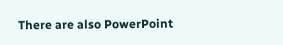There are also PowerPoint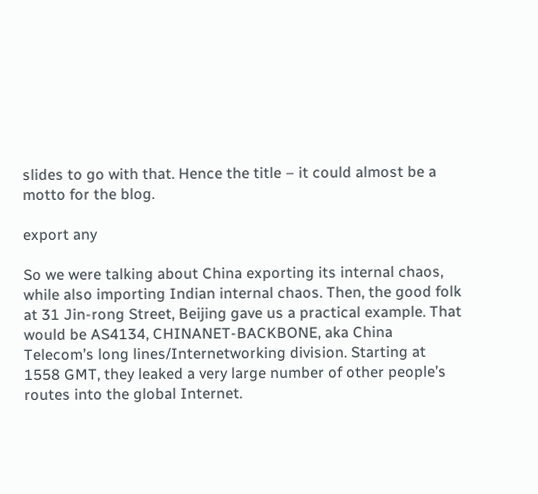slides to go with that. Hence the title – it could almost be a motto for the blog.

export any

So we were talking about China exporting its internal chaos, while also importing Indian internal chaos. Then, the good folk at 31 Jin-rong Street, Beijing gave us a practical example. That would be AS4134, CHINANET-BACKBONE, aka China Telecom’s long lines/Internetworking division. Starting at 1558 GMT, they leaked a very large number of other people’s routes into the global Internet.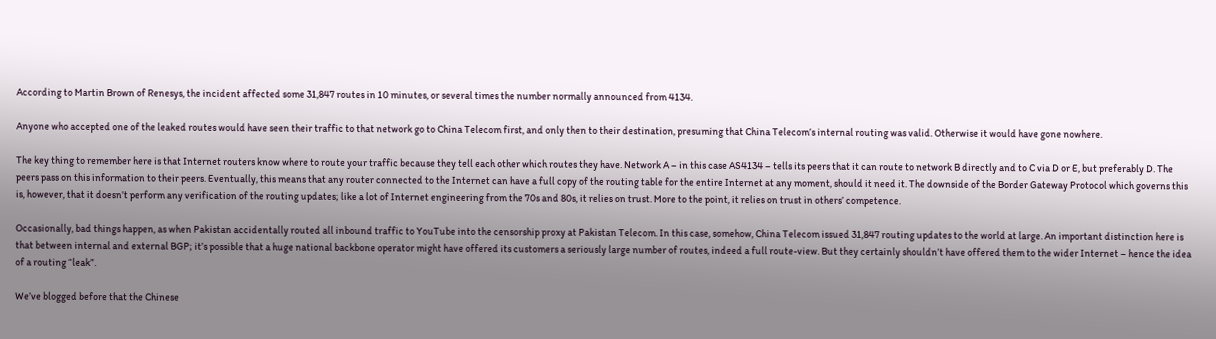According to Martin Brown of Renesys, the incident affected some 31,847 routes in 10 minutes, or several times the number normally announced from 4134.

Anyone who accepted one of the leaked routes would have seen their traffic to that network go to China Telecom first, and only then to their destination, presuming that China Telecom’s internal routing was valid. Otherwise it would have gone nowhere.

The key thing to remember here is that Internet routers know where to route your traffic because they tell each other which routes they have. Network A – in this case AS4134 – tells its peers that it can route to network B directly and to C via D or E, but preferably D. The peers pass on this information to their peers. Eventually, this means that any router connected to the Internet can have a full copy of the routing table for the entire Internet at any moment, should it need it. The downside of the Border Gateway Protocol which governs this is, however, that it doesn’t perform any verification of the routing updates; like a lot of Internet engineering from the 70s and 80s, it relies on trust. More to the point, it relies on trust in others’ competence.

Occasionally, bad things happen, as when Pakistan accidentally routed all inbound traffic to YouTube into the censorship proxy at Pakistan Telecom. In this case, somehow, China Telecom issued 31,847 routing updates to the world at large. An important distinction here is that between internal and external BGP; it’s possible that a huge national backbone operator might have offered its customers a seriously large number of routes, indeed a full route-view. But they certainly shouldn’t have offered them to the wider Internet – hence the idea of a routing “leak”.

We’ve blogged before that the Chinese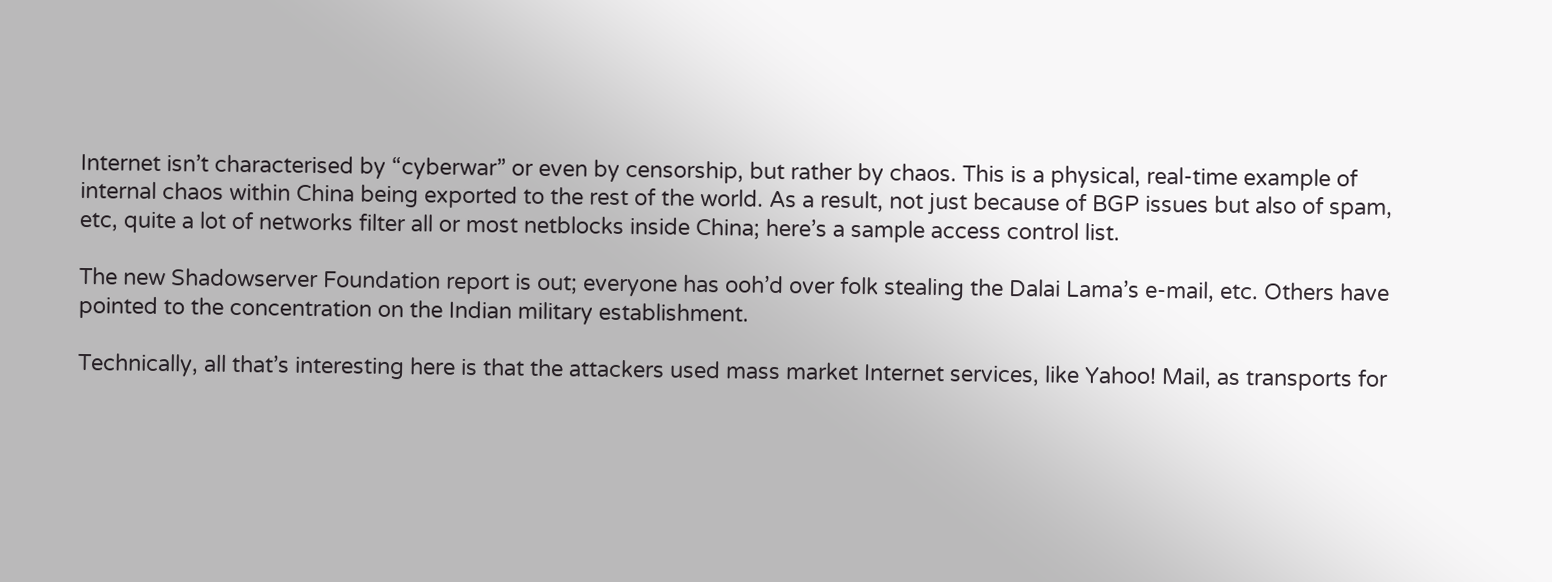Internet isn’t characterised by “cyberwar” or even by censorship, but rather by chaos. This is a physical, real-time example of internal chaos within China being exported to the rest of the world. As a result, not just because of BGP issues but also of spam, etc, quite a lot of networks filter all or most netblocks inside China; here’s a sample access control list.

The new Shadowserver Foundation report is out; everyone has ooh’d over folk stealing the Dalai Lama’s e-mail, etc. Others have pointed to the concentration on the Indian military establishment.

Technically, all that’s interesting here is that the attackers used mass market Internet services, like Yahoo! Mail, as transports for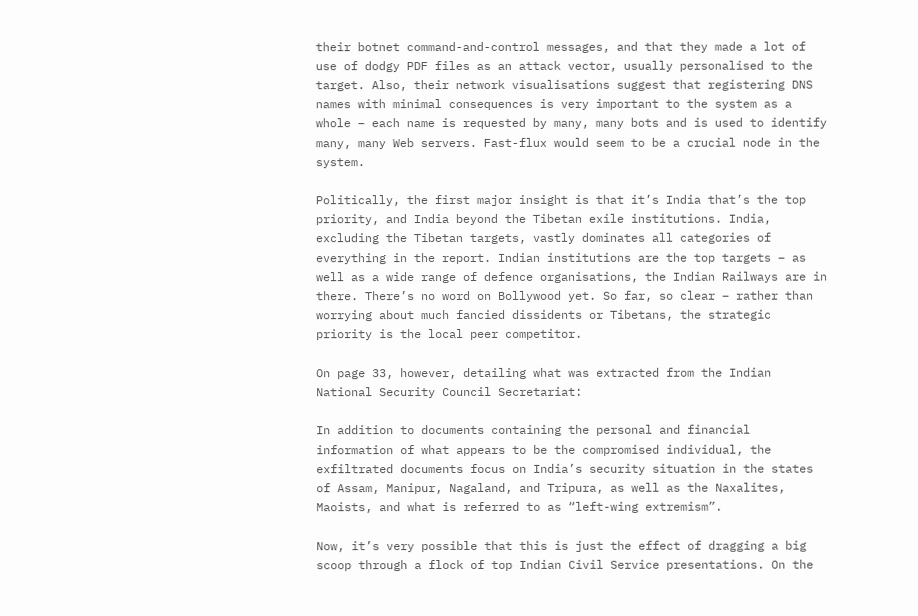their botnet command-and-control messages, and that they made a lot of use of dodgy PDF files as an attack vector, usually personalised to the target. Also, their network visualisations suggest that registering DNS names with minimal consequences is very important to the system as a whole – each name is requested by many, many bots and is used to identify many, many Web servers. Fast-flux would seem to be a crucial node in the system.

Politically, the first major insight is that it’s India that’s the top priority, and India beyond the Tibetan exile institutions. India, excluding the Tibetan targets, vastly dominates all categories of everything in the report. Indian institutions are the top targets – as well as a wide range of defence organisations, the Indian Railways are in there. There’s no word on Bollywood yet. So far, so clear – rather than worrying about much fancied dissidents or Tibetans, the strategic priority is the local peer competitor.

On page 33, however, detailing what was extracted from the Indian National Security Council Secretariat:

In addition to documents containing the personal and financial information of what appears to be the compromised individual, the exfiltrated documents focus on India’s security situation in the states of Assam, Manipur, Nagaland, and Tripura, as well as the Naxalites, Maoists, and what is referred to as “left-wing extremism”.

Now, it’s very possible that this is just the effect of dragging a big scoop through a flock of top Indian Civil Service presentations. On the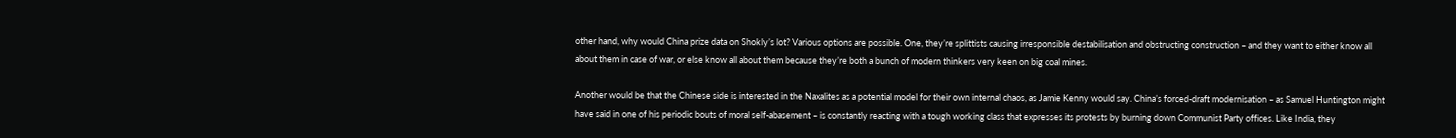other hand, why would China prize data on Shokly’s lot? Various options are possible. One, they’re splittists causing irresponsible destabilisation and obstructing construction – and they want to either know all about them in case of war, or else know all about them because they’re both a bunch of modern thinkers very keen on big coal mines.

Another would be that the Chinese side is interested in the Naxalites as a potential model for their own internal chaos, as Jamie Kenny would say. China’s forced-draft modernisation – as Samuel Huntington might have said in one of his periodic bouts of moral self-abasement – is constantly reacting with a tough working class that expresses its protests by burning down Communist Party offices. Like India, they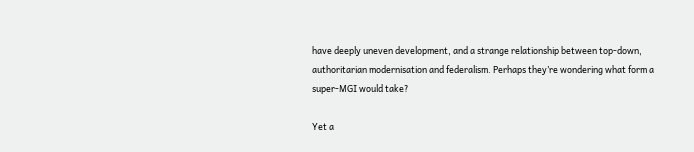have deeply uneven development, and a strange relationship between top-down, authoritarian modernisation and federalism. Perhaps they’re wondering what form a super-MGI would take?

Yet a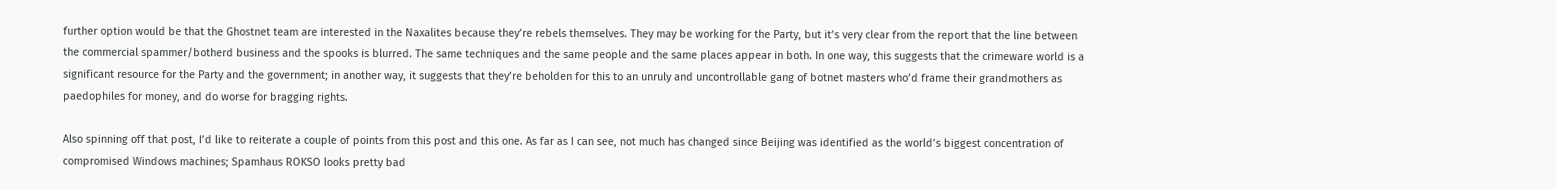further option would be that the Ghostnet team are interested in the Naxalites because they’re rebels themselves. They may be working for the Party, but it’s very clear from the report that the line between the commercial spammer/botherd business and the spooks is blurred. The same techniques and the same people and the same places appear in both. In one way, this suggests that the crimeware world is a significant resource for the Party and the government; in another way, it suggests that they’re beholden for this to an unruly and uncontrollable gang of botnet masters who’d frame their grandmothers as paedophiles for money, and do worse for bragging rights.

Also spinning off that post, I’d like to reiterate a couple of points from this post and this one. As far as I can see, not much has changed since Beijing was identified as the world’s biggest concentration of compromised Windows machines; Spamhaus ROKSO looks pretty bad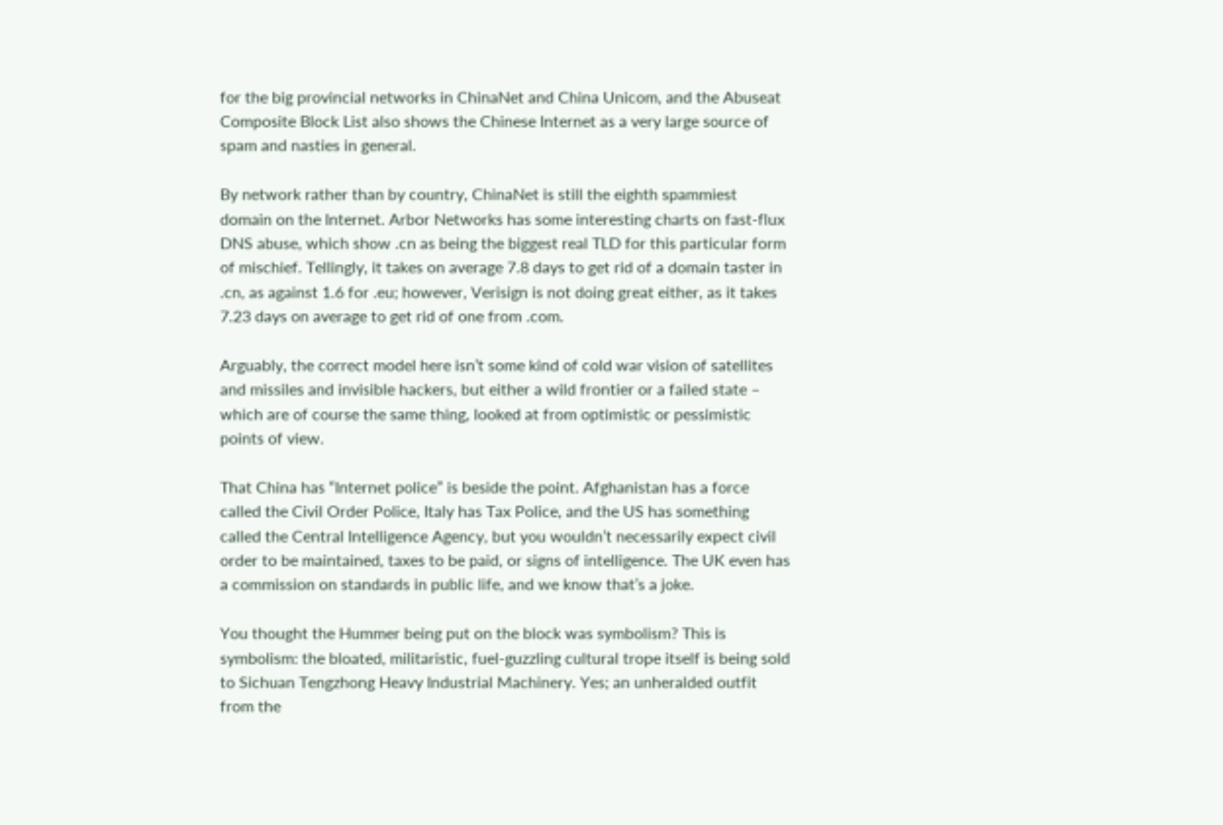for the big provincial networks in ChinaNet and China Unicom, and the Abuseat Composite Block List also shows the Chinese Internet as a very large source of spam and nasties in general.

By network rather than by country, ChinaNet is still the eighth spammiest domain on the Internet. Arbor Networks has some interesting charts on fast-flux DNS abuse, which show .cn as being the biggest real TLD for this particular form of mischief. Tellingly, it takes on average 7.8 days to get rid of a domain taster in .cn, as against 1.6 for .eu; however, Verisign is not doing great either, as it takes 7.23 days on average to get rid of one from .com.

Arguably, the correct model here isn’t some kind of cold war vision of satellites and missiles and invisible hackers, but either a wild frontier or a failed state – which are of course the same thing, looked at from optimistic or pessimistic points of view.

That China has “Internet police” is beside the point. Afghanistan has a force called the Civil Order Police, Italy has Tax Police, and the US has something called the Central Intelligence Agency, but you wouldn’t necessarily expect civil order to be maintained, taxes to be paid, or signs of intelligence. The UK even has a commission on standards in public life, and we know that’s a joke.

You thought the Hummer being put on the block was symbolism? This is symbolism: the bloated, militaristic, fuel-guzzling cultural trope itself is being sold to Sichuan Tengzhong Heavy Industrial Machinery. Yes; an unheralded outfit from the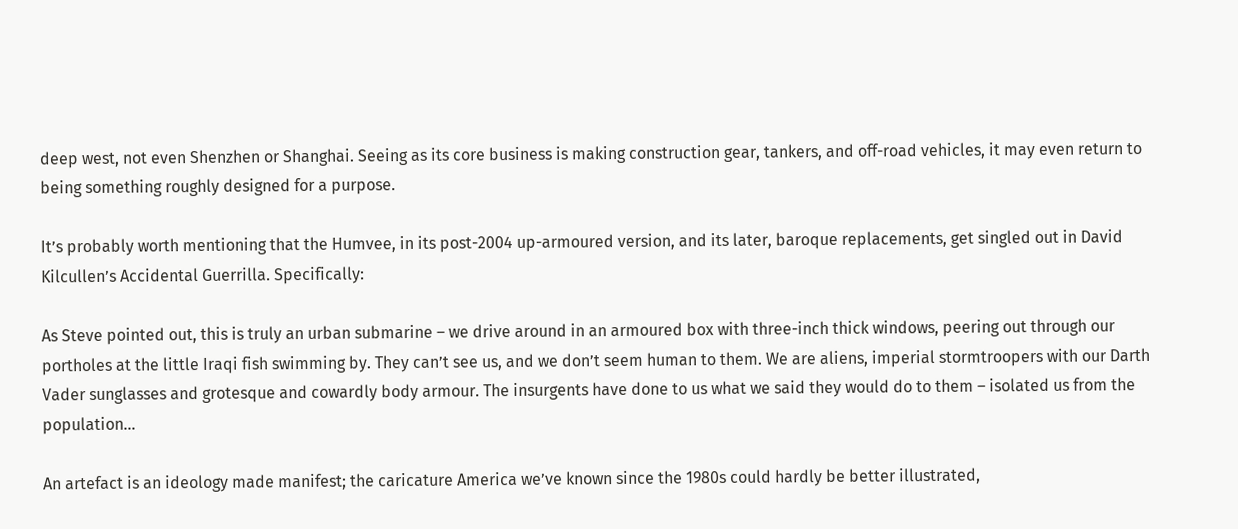deep west, not even Shenzhen or Shanghai. Seeing as its core business is making construction gear, tankers, and off-road vehicles, it may even return to being something roughly designed for a purpose.

It’s probably worth mentioning that the Humvee, in its post-2004 up-armoured version, and its later, baroque replacements, get singled out in David Kilcullen’s Accidental Guerrilla. Specifically:

As Steve pointed out, this is truly an urban submarine – we drive around in an armoured box with three-inch thick windows, peering out through our portholes at the little Iraqi fish swimming by. They can’t see us, and we don’t seem human to them. We are aliens, imperial stormtroopers with our Darth Vader sunglasses and grotesque and cowardly body armour. The insurgents have done to us what we said they would do to them – isolated us from the population…

An artefact is an ideology made manifest; the caricature America we’ve known since the 1980s could hardly be better illustrated,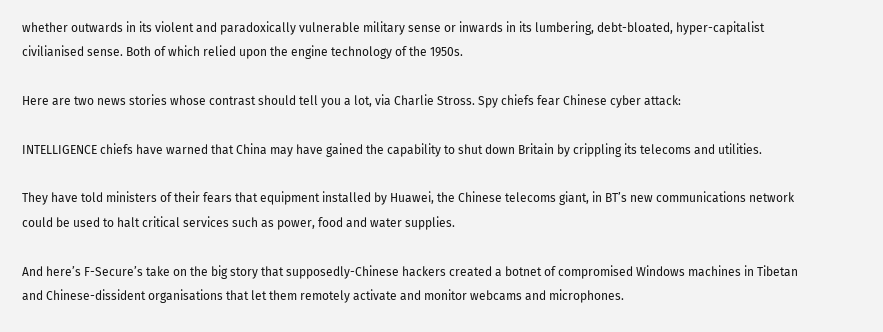whether outwards in its violent and paradoxically vulnerable military sense or inwards in its lumbering, debt-bloated, hyper-capitalist civilianised sense. Both of which relied upon the engine technology of the 1950s.

Here are two news stories whose contrast should tell you a lot, via Charlie Stross. Spy chiefs fear Chinese cyber attack:

INTELLIGENCE chiefs have warned that China may have gained the capability to shut down Britain by crippling its telecoms and utilities.

They have told ministers of their fears that equipment installed by Huawei, the Chinese telecoms giant, in BT’s new communications network could be used to halt critical services such as power, food and water supplies.

And here’s F-Secure’s take on the big story that supposedly-Chinese hackers created a botnet of compromised Windows machines in Tibetan and Chinese-dissident organisations that let them remotely activate and monitor webcams and microphones.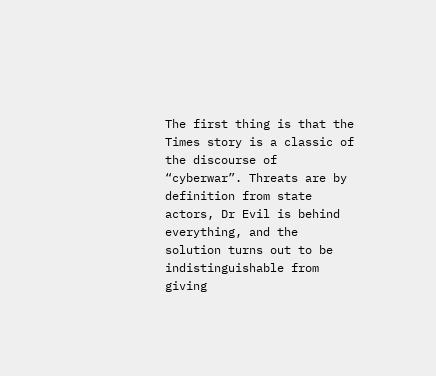The first thing is that the Times story is a classic of the discourse of “cyberwar”. Threats are by definition from state actors, Dr Evil is behind everything, and the solution turns out to be indistinguishable from giving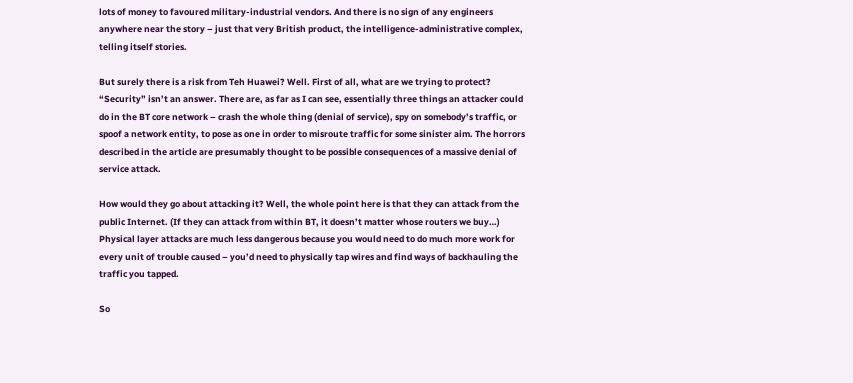lots of money to favoured military-industrial vendors. And there is no sign of any engineers anywhere near the story – just that very British product, the intelligence-administrative complex, telling itself stories.

But surely there is a risk from Teh Huawei? Well. First of all, what are we trying to protect? “Security” isn’t an answer. There are, as far as I can see, essentially three things an attacker could do in the BT core network – crash the whole thing (denial of service), spy on somebody’s traffic, or spoof a network entity, to pose as one in order to misroute traffic for some sinister aim. The horrors described in the article are presumably thought to be possible consequences of a massive denial of service attack.

How would they go about attacking it? Well, the whole point here is that they can attack from the public Internet. (If they can attack from within BT, it doesn’t matter whose routers we buy…) Physical layer attacks are much less dangerous because you would need to do much more work for every unit of trouble caused – you’d need to physically tap wires and find ways of backhauling the traffic you tapped.

So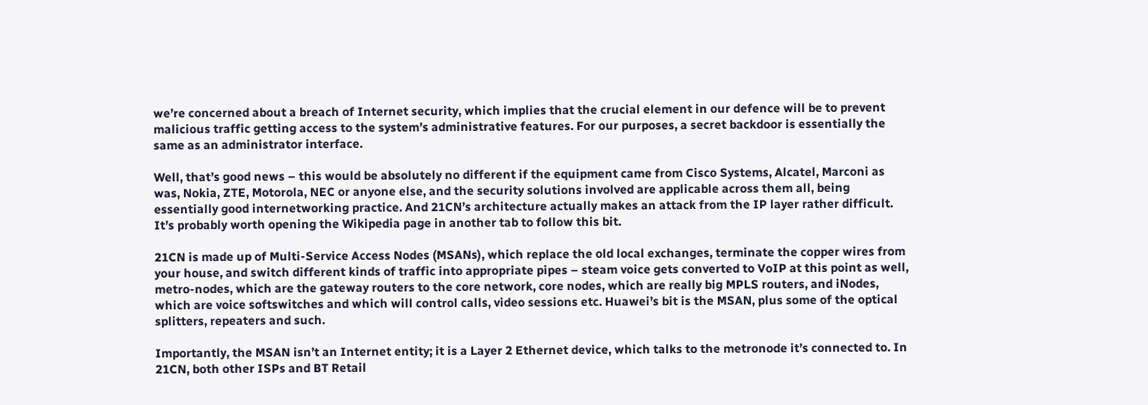we’re concerned about a breach of Internet security, which implies that the crucial element in our defence will be to prevent malicious traffic getting access to the system’s administrative features. For our purposes, a secret backdoor is essentially the same as an administrator interface.

Well, that’s good news – this would be absolutely no different if the equipment came from Cisco Systems, Alcatel, Marconi as was, Nokia, ZTE, Motorola, NEC or anyone else, and the security solutions involved are applicable across them all, being essentially good internetworking practice. And 21CN’s architecture actually makes an attack from the IP layer rather difficult. It’s probably worth opening the Wikipedia page in another tab to follow this bit.

21CN is made up of Multi-Service Access Nodes (MSANs), which replace the old local exchanges, terminate the copper wires from your house, and switch different kinds of traffic into appropriate pipes – steam voice gets converted to VoIP at this point as well, metro-nodes, which are the gateway routers to the core network, core nodes, which are really big MPLS routers, and iNodes, which are voice softswitches and which will control calls, video sessions etc. Huawei’s bit is the MSAN, plus some of the optical splitters, repeaters and such.

Importantly, the MSAN isn’t an Internet entity; it is a Layer 2 Ethernet device, which talks to the metronode it’s connected to. In 21CN, both other ISPs and BT Retail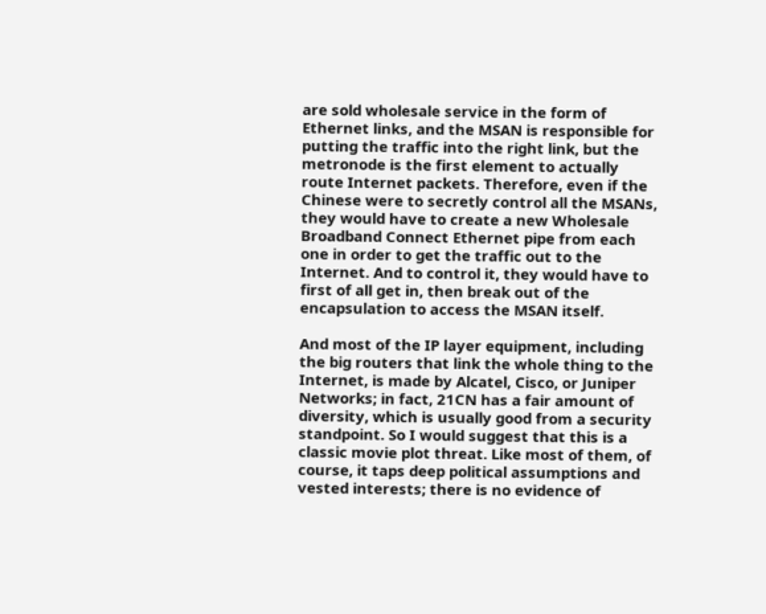are sold wholesale service in the form of Ethernet links, and the MSAN is responsible for putting the traffic into the right link, but the metronode is the first element to actually route Internet packets. Therefore, even if the Chinese were to secretly control all the MSANs, they would have to create a new Wholesale Broadband Connect Ethernet pipe from each one in order to get the traffic out to the Internet. And to control it, they would have to first of all get in, then break out of the encapsulation to access the MSAN itself.

And most of the IP layer equipment, including the big routers that link the whole thing to the Internet, is made by Alcatel, Cisco, or Juniper Networks; in fact, 21CN has a fair amount of diversity, which is usually good from a security standpoint. So I would suggest that this is a classic movie plot threat. Like most of them, of course, it taps deep political assumptions and vested interests; there is no evidence of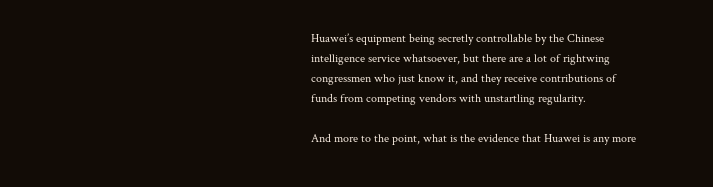Huawei’s equipment being secretly controllable by the Chinese intelligence service whatsoever, but there are a lot of rightwing congressmen who just know it, and they receive contributions of funds from competing vendors with unstartling regularity.

And more to the point, what is the evidence that Huawei is any more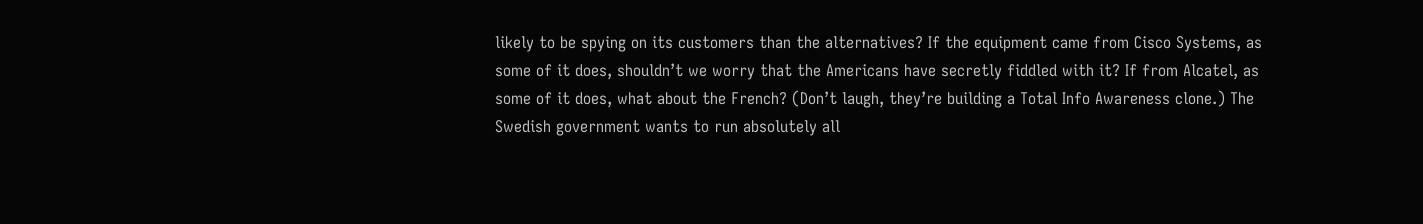likely to be spying on its customers than the alternatives? If the equipment came from Cisco Systems, as some of it does, shouldn’t we worry that the Americans have secretly fiddled with it? If from Alcatel, as some of it does, what about the French? (Don’t laugh, they’re building a Total Info Awareness clone.) The Swedish government wants to run absolutely all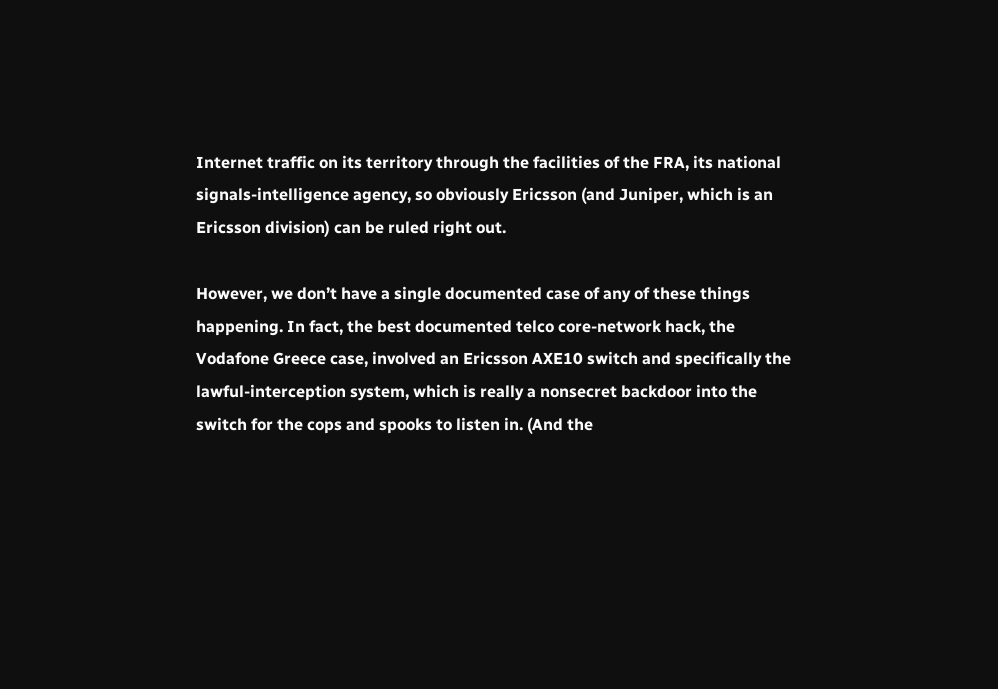Internet traffic on its territory through the facilities of the FRA, its national signals-intelligence agency, so obviously Ericsson (and Juniper, which is an Ericsson division) can be ruled right out.

However, we don’t have a single documented case of any of these things happening. In fact, the best documented telco core-network hack, the Vodafone Greece case, involved an Ericsson AXE10 switch and specifically the lawful-interception system, which is really a nonsecret backdoor into the switch for the cops and spooks to listen in. (And the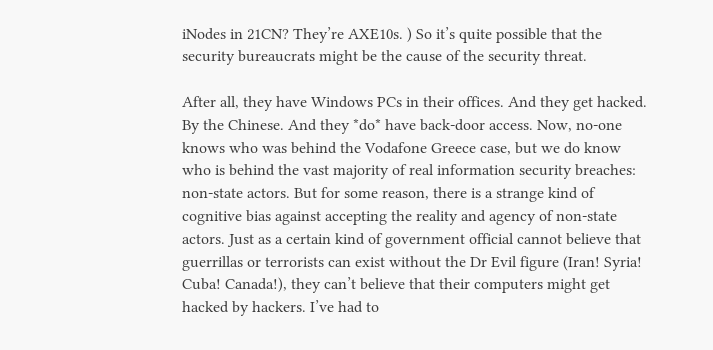iNodes in 21CN? They’re AXE10s. ) So it’s quite possible that the security bureaucrats might be the cause of the security threat.

After all, they have Windows PCs in their offices. And they get hacked. By the Chinese. And they *do* have back-door access. Now, no-one knows who was behind the Vodafone Greece case, but we do know who is behind the vast majority of real information security breaches: non-state actors. But for some reason, there is a strange kind of cognitive bias against accepting the reality and agency of non-state actors. Just as a certain kind of government official cannot believe that guerrillas or terrorists can exist without the Dr Evil figure (Iran! Syria! Cuba! Canada!), they can’t believe that their computers might get hacked by hackers. I’ve had to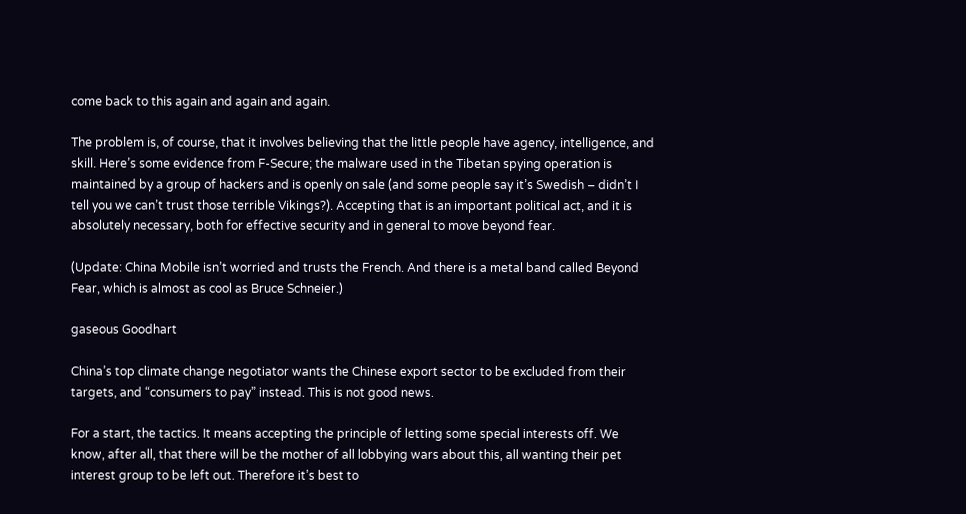come back to this again and again and again.

The problem is, of course, that it involves believing that the little people have agency, intelligence, and skill. Here’s some evidence from F-Secure; the malware used in the Tibetan spying operation is maintained by a group of hackers and is openly on sale (and some people say it’s Swedish – didn’t I tell you we can’t trust those terrible Vikings?). Accepting that is an important political act, and it is absolutely necessary, both for effective security and in general to move beyond fear.

(Update: China Mobile isn’t worried and trusts the French. And there is a metal band called Beyond Fear, which is almost as cool as Bruce Schneier.)

gaseous Goodhart

China’s top climate change negotiator wants the Chinese export sector to be excluded from their targets, and “consumers to pay” instead. This is not good news.

For a start, the tactics. It means accepting the principle of letting some special interests off. We know, after all, that there will be the mother of all lobbying wars about this, all wanting their pet interest group to be left out. Therefore it’s best to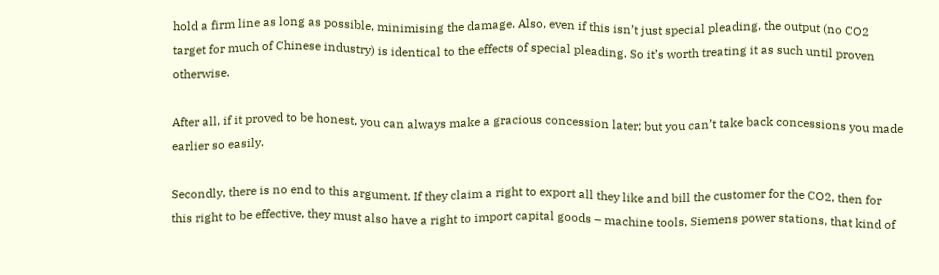hold a firm line as long as possible, minimising the damage. Also, even if this isn’t just special pleading, the output (no CO2 target for much of Chinese industry) is identical to the effects of special pleading. So it’s worth treating it as such until proven otherwise.

After all, if it proved to be honest, you can always make a gracious concession later; but you can’t take back concessions you made earlier so easily.

Secondly, there is no end to this argument. If they claim a right to export all they like and bill the customer for the CO2, then for this right to be effective, they must also have a right to import capital goods – machine tools, Siemens power stations, that kind of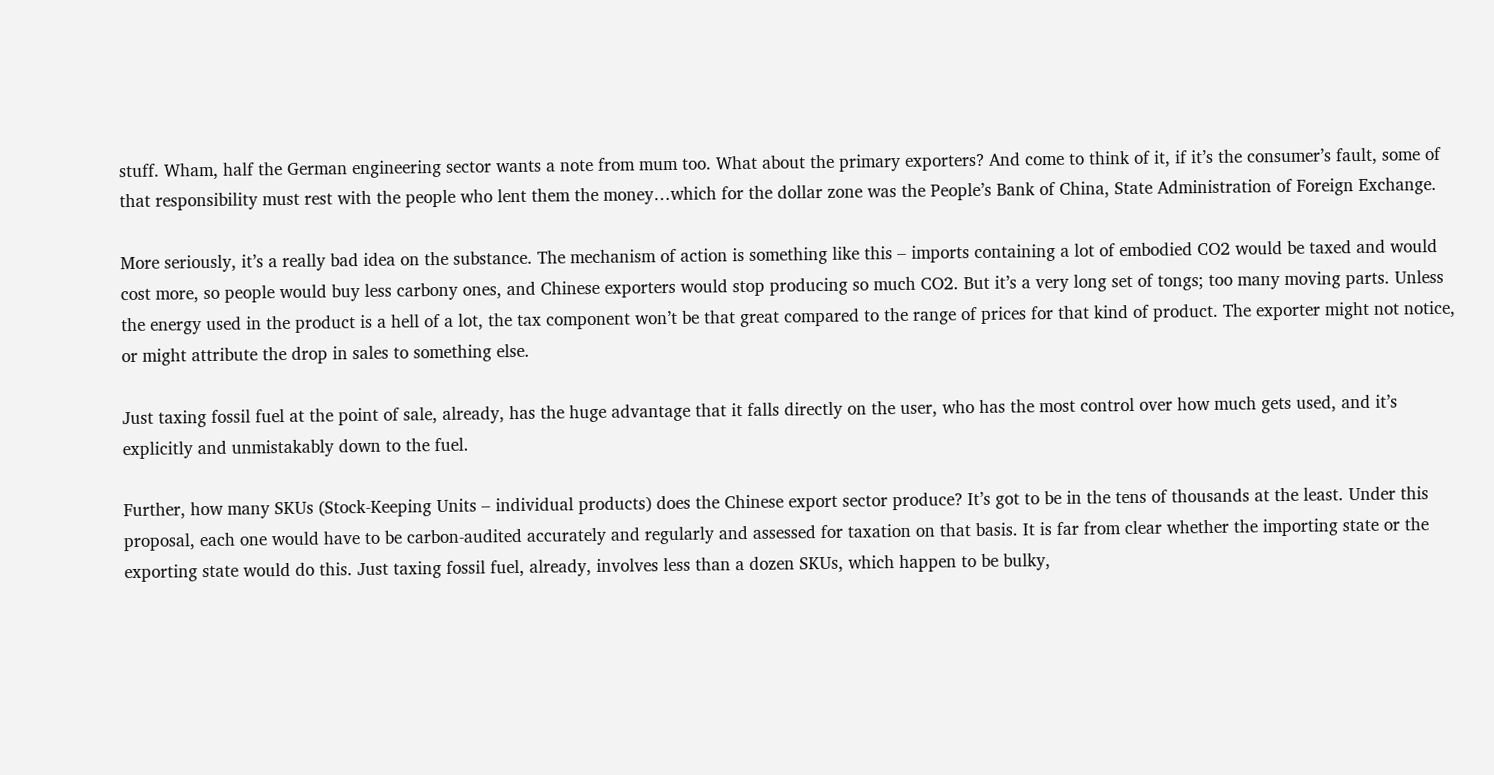stuff. Wham, half the German engineering sector wants a note from mum too. What about the primary exporters? And come to think of it, if it’s the consumer’s fault, some of that responsibility must rest with the people who lent them the money…which for the dollar zone was the People’s Bank of China, State Administration of Foreign Exchange.

More seriously, it’s a really bad idea on the substance. The mechanism of action is something like this – imports containing a lot of embodied CO2 would be taxed and would cost more, so people would buy less carbony ones, and Chinese exporters would stop producing so much CO2. But it’s a very long set of tongs; too many moving parts. Unless the energy used in the product is a hell of a lot, the tax component won’t be that great compared to the range of prices for that kind of product. The exporter might not notice, or might attribute the drop in sales to something else.

Just taxing fossil fuel at the point of sale, already, has the huge advantage that it falls directly on the user, who has the most control over how much gets used, and it’s explicitly and unmistakably down to the fuel.

Further, how many SKUs (Stock-Keeping Units – individual products) does the Chinese export sector produce? It’s got to be in the tens of thousands at the least. Under this proposal, each one would have to be carbon-audited accurately and regularly and assessed for taxation on that basis. It is far from clear whether the importing state or the exporting state would do this. Just taxing fossil fuel, already, involves less than a dozen SKUs, which happen to be bulky,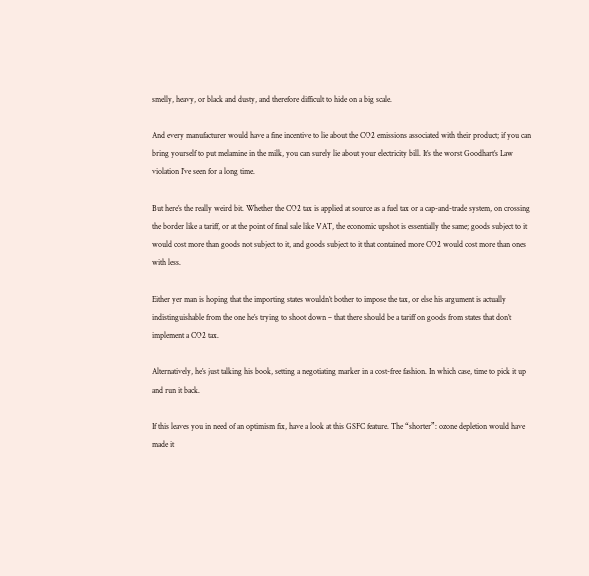smelly, heavy, or black and dusty, and therefore difficult to hide on a big scale.

And every manufacturer would have a fine incentive to lie about the CO2 emissions associated with their product; if you can bring yourself to put melamine in the milk, you can surely lie about your electricity bill. It’s the worst Goodhart’s Law violation I’ve seen for a long time.

But here’s the really weird bit. Whether the CO2 tax is applied at source as a fuel tax or a cap-and-trade system, on crossing the border like a tariff, or at the point of final sale like VAT, the economic upshot is essentially the same; goods subject to it would cost more than goods not subject to it, and goods subject to it that contained more CO2 would cost more than ones with less.

Either yer man is hoping that the importing states wouldn’t bother to impose the tax, or else his argument is actually indistinguishable from the one he’s trying to shoot down – that there should be a tariff on goods from states that don’t implement a CO2 tax.

Alternatively, he’s just talking his book, setting a negotiating marker in a cost-free fashion. In which case, time to pick it up and run it back.

If this leaves you in need of an optimism fix, have a look at this GSFC feature. The “shorter”: ozone depletion would have made it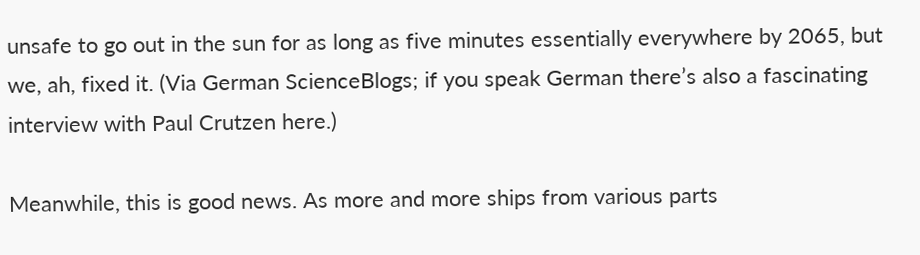unsafe to go out in the sun for as long as five minutes essentially everywhere by 2065, but we, ah, fixed it. (Via German ScienceBlogs; if you speak German there’s also a fascinating interview with Paul Crutzen here.)

Meanwhile, this is good news. As more and more ships from various parts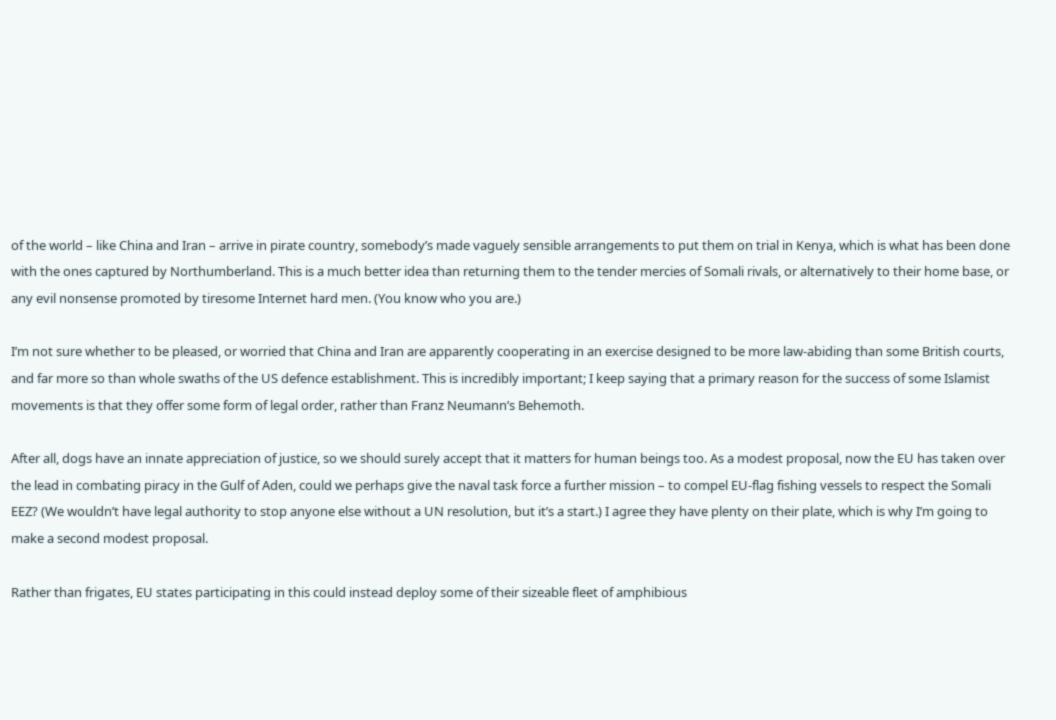of the world – like China and Iran – arrive in pirate country, somebody’s made vaguely sensible arrangements to put them on trial in Kenya, which is what has been done with the ones captured by Northumberland. This is a much better idea than returning them to the tender mercies of Somali rivals, or alternatively to their home base, or any evil nonsense promoted by tiresome Internet hard men. (You know who you are.)

I’m not sure whether to be pleased, or worried that China and Iran are apparently cooperating in an exercise designed to be more law-abiding than some British courts, and far more so than whole swaths of the US defence establishment. This is incredibly important; I keep saying that a primary reason for the success of some Islamist movements is that they offer some form of legal order, rather than Franz Neumann’s Behemoth.

After all, dogs have an innate appreciation of justice, so we should surely accept that it matters for human beings too. As a modest proposal, now the EU has taken over the lead in combating piracy in the Gulf of Aden, could we perhaps give the naval task force a further mission – to compel EU-flag fishing vessels to respect the Somali EEZ? (We wouldn’t have legal authority to stop anyone else without a UN resolution, but it’s a start.) I agree they have plenty on their plate, which is why I’m going to make a second modest proposal.

Rather than frigates, EU states participating in this could instead deploy some of their sizeable fleet of amphibious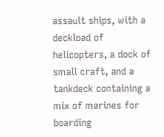assault ships, with a deckload of helicopters, a dock of small craft, and a tankdeck containing a mix of marines for boarding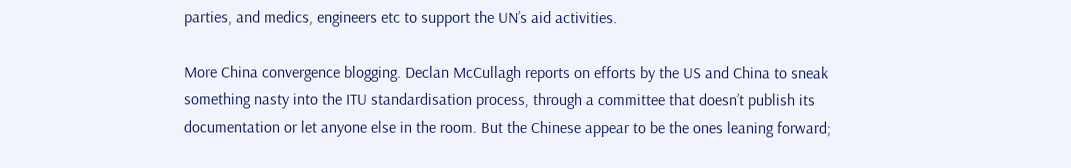parties, and medics, engineers etc to support the UN’s aid activities.

More China convergence blogging. Declan McCullagh reports on efforts by the US and China to sneak something nasty into the ITU standardisation process, through a committee that doesn’t publish its documentation or let anyone else in the room. But the Chinese appear to be the ones leaning forward;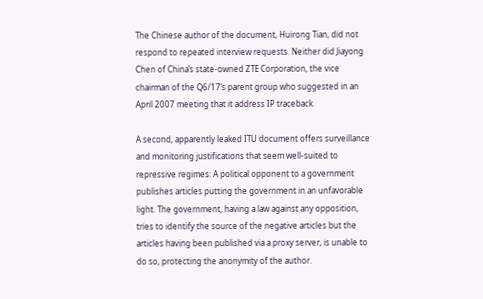The Chinese author of the document, Huirong Tian, did not respond to repeated interview requests. Neither did Jiayong Chen of China’s state-owned ZTE Corporation, the vice chairman of the Q6/17’s parent group who suggested in an April 2007 meeting that it address IP traceback.

A second, apparently leaked ITU document offers surveillance and monitoring justifications that seem well-suited to repressive regimes: A political opponent to a government publishes articles putting the government in an unfavorable light. The government, having a law against any opposition, tries to identify the source of the negative articles but the articles having been published via a proxy server, is unable to do so, protecting the anonymity of the author.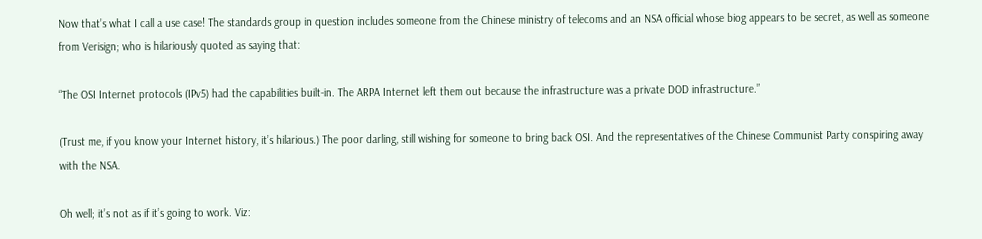Now that’s what I call a use case! The standards group in question includes someone from the Chinese ministry of telecoms and an NSA official whose biog appears to be secret, as well as someone from Verisign; who is hilariously quoted as saying that:

“The OSI Internet protocols (IPv5) had the capabilities built-in. The ARPA Internet left them out because the infrastructure was a private DOD infrastructure.”

(Trust me, if you know your Internet history, it’s hilarious.) The poor darling, still wishing for someone to bring back OSI. And the representatives of the Chinese Communist Party conspiring away with the NSA.

Oh well; it’s not as if it’s going to work. Viz: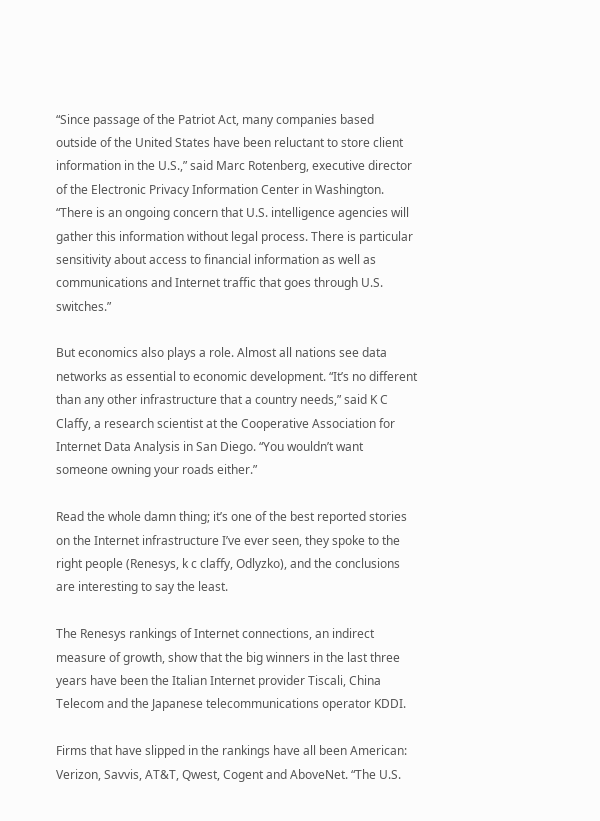“Since passage of the Patriot Act, many companies based outside of the United States have been reluctant to store client information in the U.S.,” said Marc Rotenberg, executive director of the Electronic Privacy Information Center in Washington. “There is an ongoing concern that U.S. intelligence agencies will gather this information without legal process. There is particular sensitivity about access to financial information as well as communications and Internet traffic that goes through U.S. switches.”

But economics also plays a role. Almost all nations see data networks as essential to economic development. “It’s no different than any other infrastructure that a country needs,” said K C Claffy, a research scientist at the Cooperative Association for Internet Data Analysis in San Diego. “You wouldn’t want someone owning your roads either.”

Read the whole damn thing; it’s one of the best reported stories on the Internet infrastructure I’ve ever seen, they spoke to the right people (Renesys, k c claffy, Odlyzko), and the conclusions are interesting to say the least.

The Renesys rankings of Internet connections, an indirect measure of growth, show that the big winners in the last three years have been the Italian Internet provider Tiscali, China Telecom and the Japanese telecommunications operator KDDI.

Firms that have slipped in the rankings have all been American: Verizon, Savvis, AT&T, Qwest, Cogent and AboveNet. “The U.S.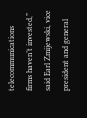telecommunications firms haven’t invested,” said Earl Zmijewski, vice president and general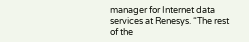manager for Internet data services at Renesys. “The rest of the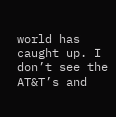world has caught up. I don’t see the AT&T’s and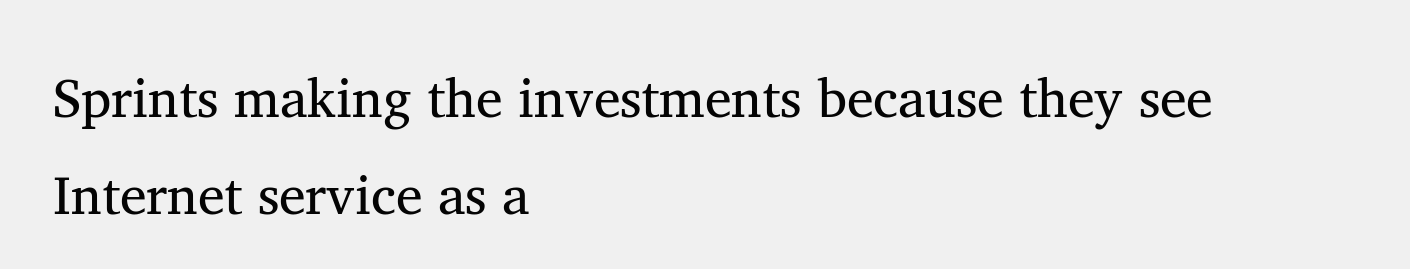Sprints making the investments because they see Internet service as a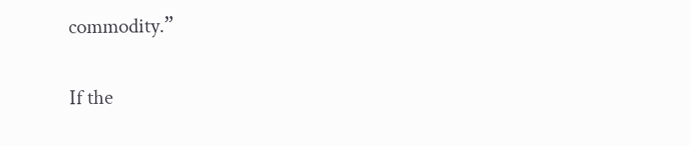commodity.”

If the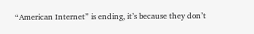“American Internet” is ending, it’s because they don’t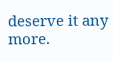deserve it any more.